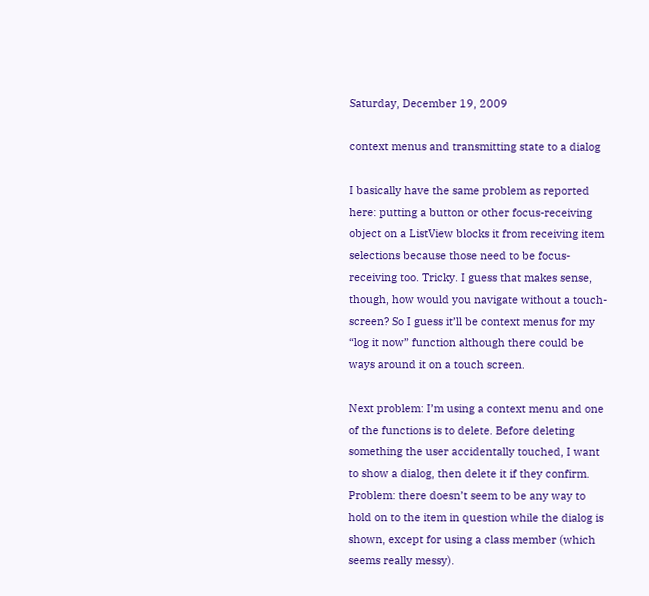Saturday, December 19, 2009

context menus and transmitting state to a dialog

I basically have the same problem as reported here: putting a button or other focus-receiving object on a ListView blocks it from receiving item selections because those need to be focus-receiving too. Tricky. I guess that makes sense, though, how would you navigate without a touch-screen? So I guess it’ll be context menus for my “log it now” function although there could be ways around it on a touch screen.

Next problem: I’m using a context menu and one of the functions is to delete. Before deleting something the user accidentally touched, I want to show a dialog, then delete it if they confirm. Problem: there doesn’t seem to be any way to hold on to the item in question while the dialog is shown, except for using a class member (which seems really messy).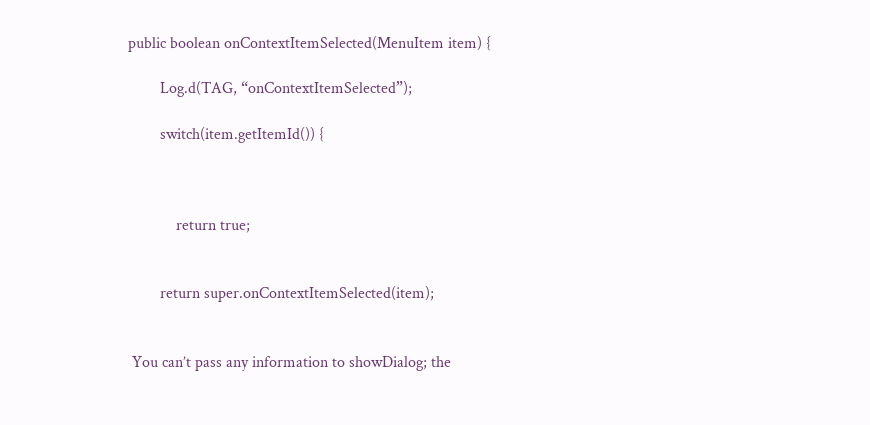public boolean onContextItemSelected(MenuItem item) {

        Log.d(TAG, “onContextItemSelected”);

        switch(item.getItemId()) {



            return true;


        return super.onContextItemSelected(item);


 You can’t pass any information to showDialog; the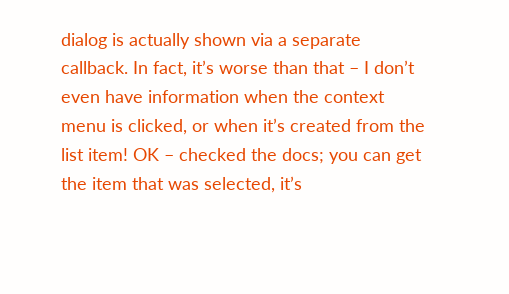dialog is actually shown via a separate callback. In fact, it’s worse than that – I don’t even have information when the context menu is clicked, or when it’s created from the list item! OK – checked the docs; you can get the item that was selected, it’s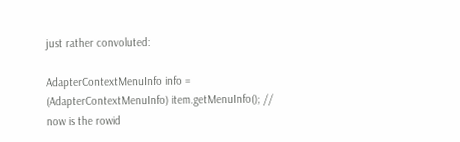just rather convoluted:

AdapterContextMenuInfo info = (AdapterContextMenuInfo) item.getMenuInfo(); // now is the rowid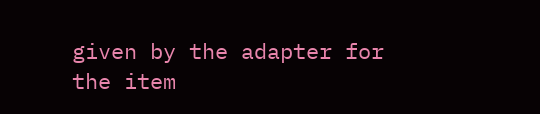given by the adapter for the item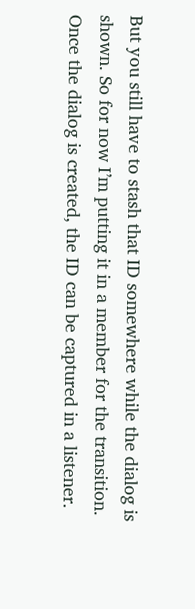But you still have to stash that ID somewhere while the dialog is shown. So for now I’m putting it in a member for the transition. Once the dialog is created, the ID can be captured in a listener.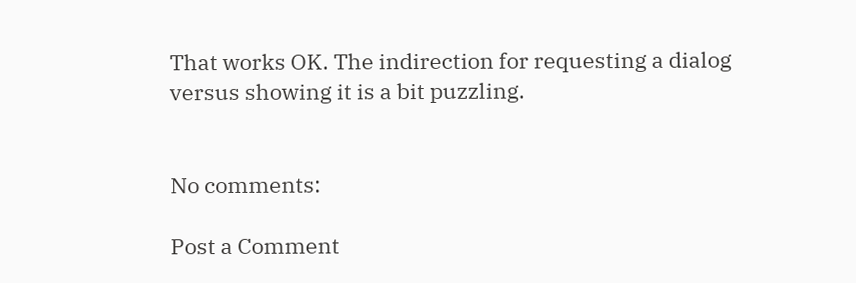That works OK. The indirection for requesting a dialog versus showing it is a bit puzzling.


No comments:

Post a Comment